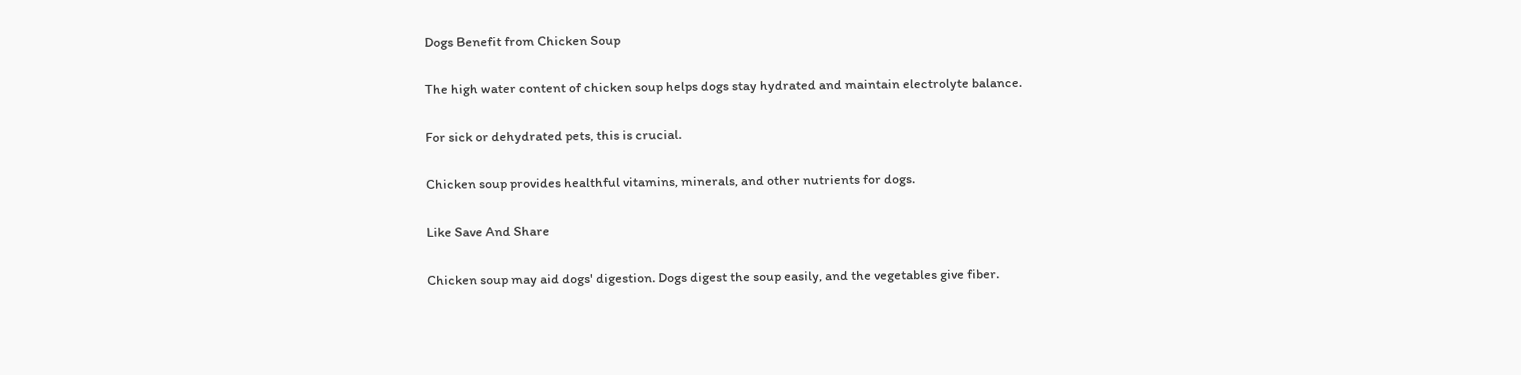Dogs Benefit from Chicken Soup

The high water content of chicken soup helps dogs stay hydrated and maintain electrolyte balance.

For sick or dehydrated pets, this is crucial.

Chicken soup provides healthful vitamins, minerals, and other nutrients for dogs.

Like Save And Share

Chicken soup may aid dogs' digestion. Dogs digest the soup easily, and the vegetables give fiber.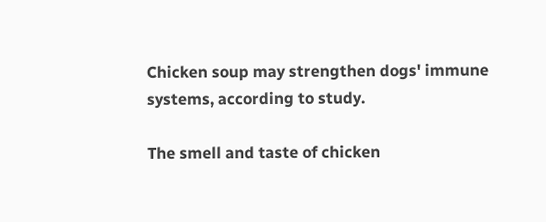Chicken soup may strengthen dogs' immune systems, according to study.

The smell and taste of chicken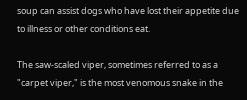soup can assist dogs who have lost their appetite due to illness or other conditions eat.

The saw-scaled viper, sometimes referred to as a "carpet viper," is the most venomous snake in the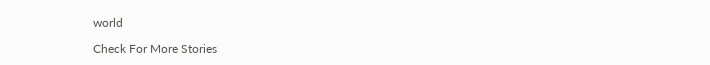world

Check For More Stories